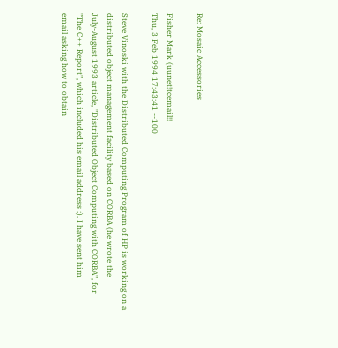Re: Mosaic Accessories

Fisher Mark (uunet!tcemail!!
Thu, 3 Feb 1994 17:43:41 --100

Steve Vinoski with the Distributed Computing Program of HP is working on a
distributed object management facility based on CORBA (he wrote the
July-August 1993 article, "Distributed Object Computing with CORBA", for
"The C++ Report", which included his email address :). I have sent him
email asking how to obtain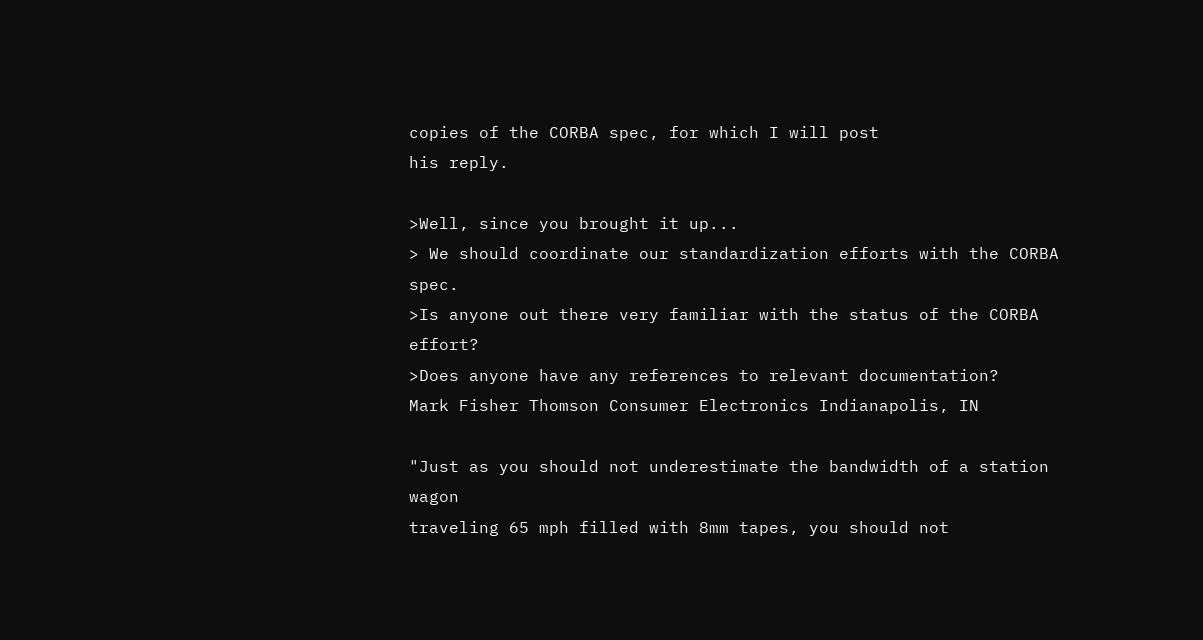copies of the CORBA spec, for which I will post
his reply.

>Well, since you brought it up...
> We should coordinate our standardization efforts with the CORBA spec.
>Is anyone out there very familiar with the status of the CORBA effort?
>Does anyone have any references to relevant documentation?
Mark Fisher Thomson Consumer Electronics Indianapolis, IN

"Just as you should not underestimate the bandwidth of a station wagon
traveling 65 mph filled with 8mm tapes, you should not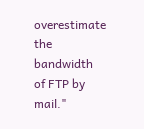overestimate
the bandwidth of FTP by mail."